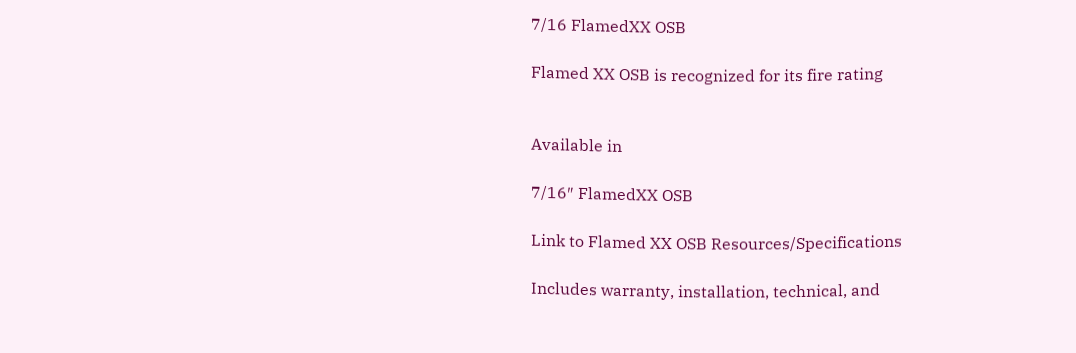7/16 FlamedXX OSB

Flamed XX OSB is recognized for its fire rating


Available in

7/16″ FlamedXX OSB

Link to Flamed XX OSB Resources/Specifications

Includes warranty, installation, technical, and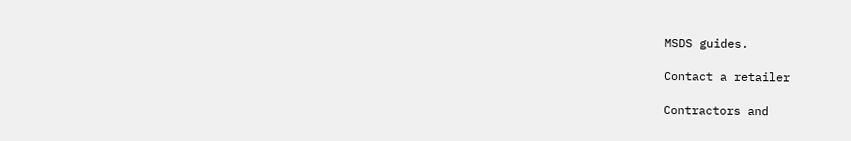MSDS guides.

Contact a retailer

Contractors and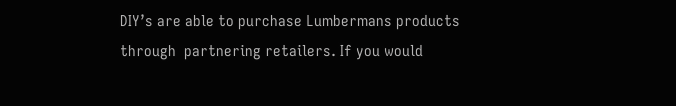DIY’s are able to purchase Lumbermans products through  partnering retailers. If you would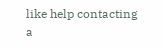like help contacting a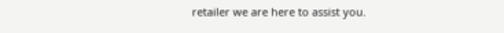retailer we are here to assist you.